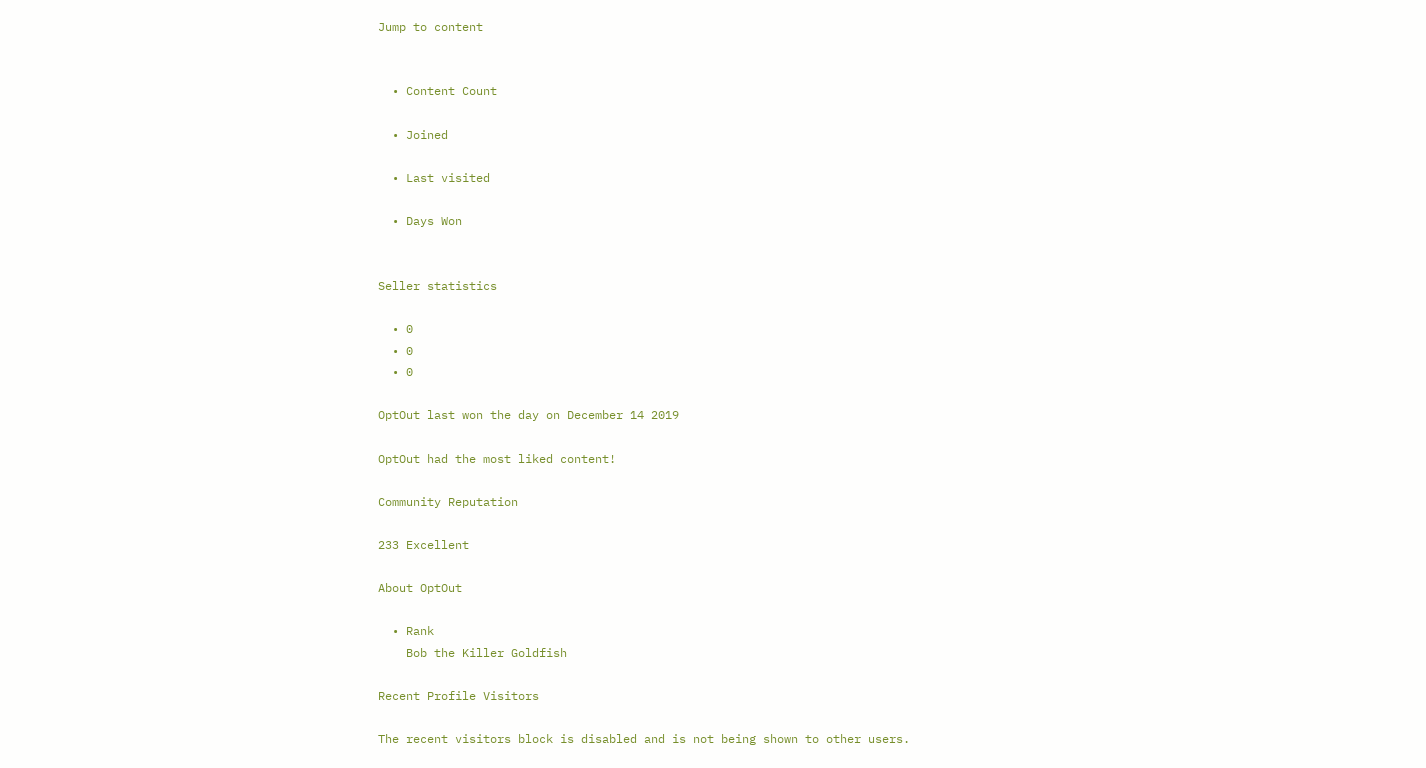Jump to content


  • Content Count

  • Joined

  • Last visited

  • Days Won


Seller statistics

  • 0
  • 0
  • 0

OptOut last won the day on December 14 2019

OptOut had the most liked content!

Community Reputation

233 Excellent

About OptOut

  • Rank
    Bob the Killer Goldfish

Recent Profile Visitors

The recent visitors block is disabled and is not being shown to other users.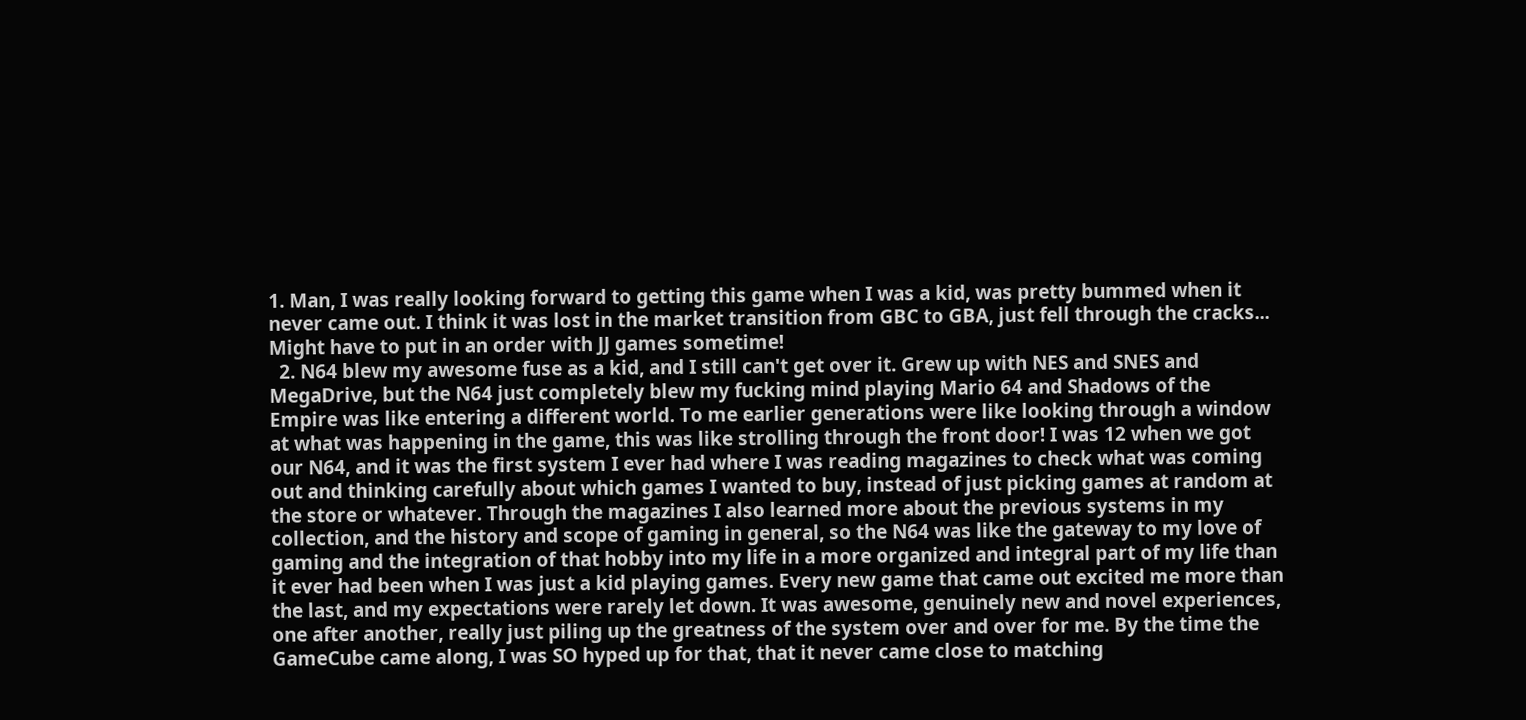1. Man, I was really looking forward to getting this game when I was a kid, was pretty bummed when it never came out. I think it was lost in the market transition from GBC to GBA, just fell through the cracks... Might have to put in an order with JJ games sometime!
  2. N64 blew my awesome fuse as a kid, and I still can't get over it. Grew up with NES and SNES and MegaDrive, but the N64 just completely blew my fucking mind playing Mario 64 and Shadows of the Empire was like entering a different world. To me earlier generations were like looking through a window at what was happening in the game, this was like strolling through the front door! I was 12 when we got our N64, and it was the first system I ever had where I was reading magazines to check what was coming out and thinking carefully about which games I wanted to buy, instead of just picking games at random at the store or whatever. Through the magazines I also learned more about the previous systems in my collection, and the history and scope of gaming in general, so the N64 was like the gateway to my love of gaming and the integration of that hobby into my life in a more organized and integral part of my life than it ever had been when I was just a kid playing games. Every new game that came out excited me more than the last, and my expectations were rarely let down. It was awesome, genuinely new and novel experiences, one after another, really just piling up the greatness of the system over and over for me. By the time the GameCube came along, I was SO hyped up for that, that it never came close to matching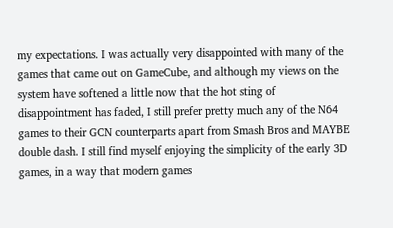my expectations. I was actually very disappointed with many of the games that came out on GameCube, and although my views on the system have softened a little now that the hot sting of disappointment has faded, I still prefer pretty much any of the N64 games to their GCN counterparts apart from Smash Bros and MAYBE double dash. I still find myself enjoying the simplicity of the early 3D games, in a way that modern games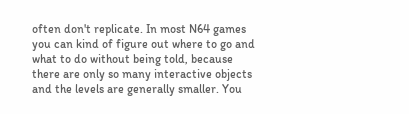often don't replicate. In most N64 games you can kind of figure out where to go and what to do without being told, because there are only so many interactive objects and the levels are generally smaller. You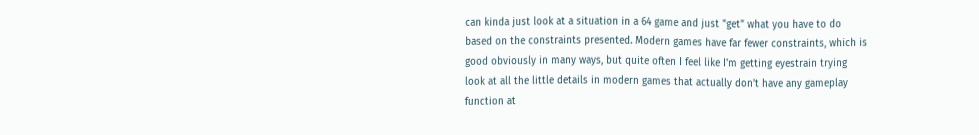can kinda just look at a situation in a 64 game and just "get" what you have to do based on the constraints presented. Modern games have far fewer constraints, which is good obviously in many ways, but quite often I feel like I'm getting eyestrain trying look at all the little details in modern games that actually don't have any gameplay function at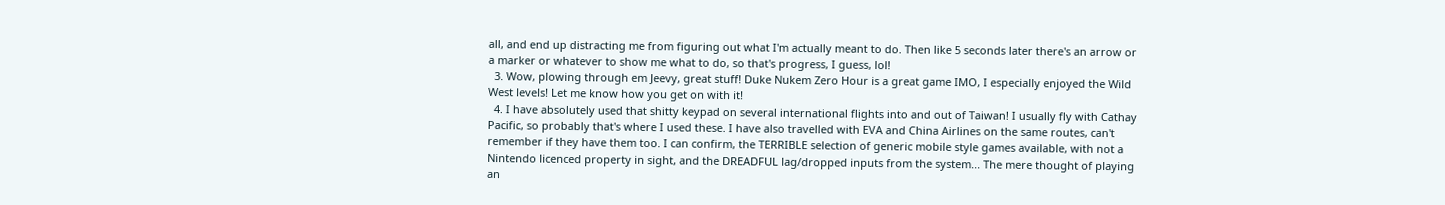all, and end up distracting me from figuring out what I'm actually meant to do. Then like 5 seconds later there's an arrow or a marker or whatever to show me what to do, so that's progress, I guess, lol!
  3. Wow, plowing through em Jeevy, great stuff! Duke Nukem Zero Hour is a great game IMO, I especially enjoyed the Wild West levels! Let me know how you get on with it!
  4. I have absolutely used that shitty keypad on several international flights into and out of Taiwan! I usually fly with Cathay Pacific, so probably that's where I used these. I have also travelled with EVA and China Airlines on the same routes, can't remember if they have them too. I can confirm, the TERRIBLE selection of generic mobile style games available, with not a Nintendo licenced property in sight, and the DREADFUL lag/dropped inputs from the system... The mere thought of playing an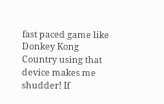fast paced game like Donkey Kong Country using that device makes me shudder! If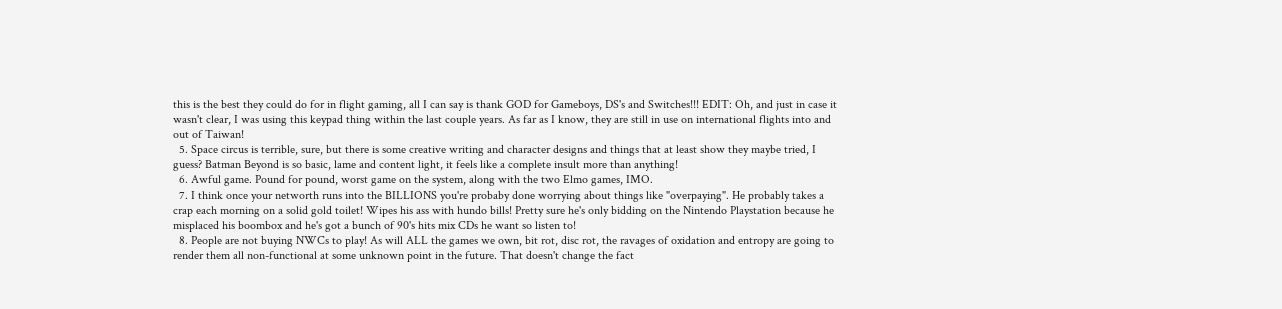this is the best they could do for in flight gaming, all I can say is thank GOD for Gameboys, DS's and Switches!!! EDIT: Oh, and just in case it wasn't clear, I was using this keypad thing within the last couple years. As far as I know, they are still in use on international flights into and out of Taiwan!
  5. Space circus is terrible, sure, but there is some creative writing and character designs and things that at least show they maybe tried, I guess? Batman Beyond is so basic, lame and content light, it feels like a complete insult more than anything!
  6. Awful game. Pound for pound, worst game on the system, along with the two Elmo games, IMO.
  7. I think once your networth runs into the BILLIONS you're probaby done worrying about things like "overpaying". He probably takes a crap each morning on a solid gold toilet! Wipes his ass with hundo bills! Pretty sure he's only bidding on the Nintendo Playstation because he misplaced his boombox and he's got a bunch of 90's hits mix CDs he want so listen to!
  8. People are not buying NWCs to play! As will ALL the games we own, bit rot, disc rot, the ravages of oxidation and entropy are going to render them all non-functional at some unknown point in the future. That doesn't change the fact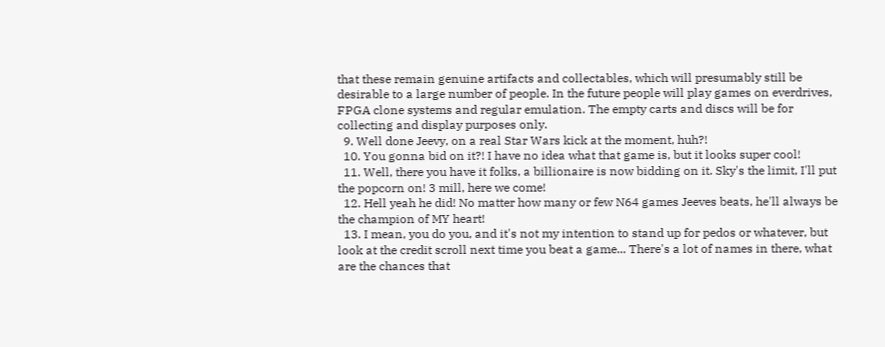that these remain genuine artifacts and collectables, which will presumably still be desirable to a large number of people. In the future people will play games on everdrives, FPGA clone systems and regular emulation. The empty carts and discs will be for collecting and display purposes only.
  9. Well done Jeevy, on a real Star Wars kick at the moment, huh?!
  10. You gonna bid on it?! I have no idea what that game is, but it looks super cool!
  11. Well, there you have it folks, a billionaire is now bidding on it. Sky's the limit, I'll put the popcorn on! 3 mill, here we come!
  12. Hell yeah he did! No matter how many or few N64 games Jeeves beats, he'll always be the champion of MY heart!
  13. I mean, you do you, and it's not my intention to stand up for pedos or whatever, but look at the credit scroll next time you beat a game... There's a lot of names in there, what are the chances that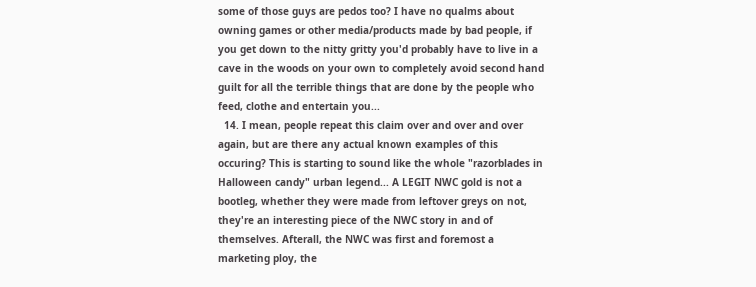some of those guys are pedos too? I have no qualms about owning games or other media/products made by bad people, if you get down to the nitty gritty you'd probably have to live in a cave in the woods on your own to completely avoid second hand guilt for all the terrible things that are done by the people who feed, clothe and entertain you...
  14. I mean, people repeat this claim over and over and over again, but are there any actual known examples of this occuring? This is starting to sound like the whole "razorblades in Halloween candy" urban legend... A LEGIT NWC gold is not a bootleg, whether they were made from leftover greys on not, they're an interesting piece of the NWC story in and of themselves. Afterall, the NWC was first and foremost a marketing ploy, the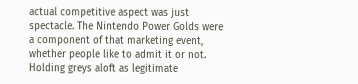actual competitive aspect was just spectacle. The Nintendo Power Golds were a component of that marketing event, whether people like to admit it or not. Holding greys aloft as legitimate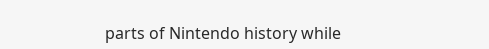parts of Nintendo history while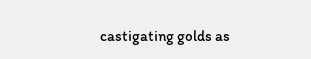castigating golds as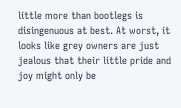little more than bootlegs is disingenuous at best. At worst, it looks like grey owners are just jealous that their little pride and joy might only be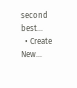second best...
  • Create New...